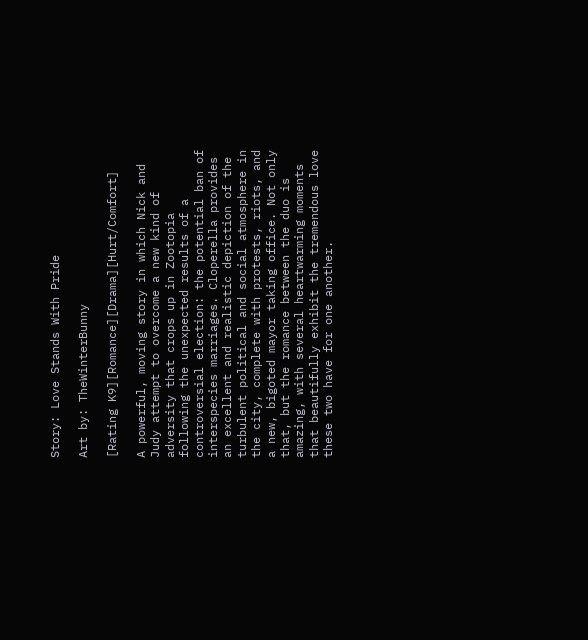Story: Love Stands With Pride

Art by: TheWinterBunny

[Rating K9][Romance][Drama][Hurt/Comfort]

A powerful, moving story in which Nick and Judy attempt to overcome a new kind of adversity that crops up in Zootopia following the unexpected results of a controversial election: the potential ban of interspecies marriages. Cloperella provides an excellent and realistic depiction of the turbulent political and social atmosphere in the city, complete with protests, riots, and a new, bigoted mayor taking office. Not only that, but the romance between the duo is amazing, with several heartwarming moments that beautifully exhibit the tremendous love these two have for one another.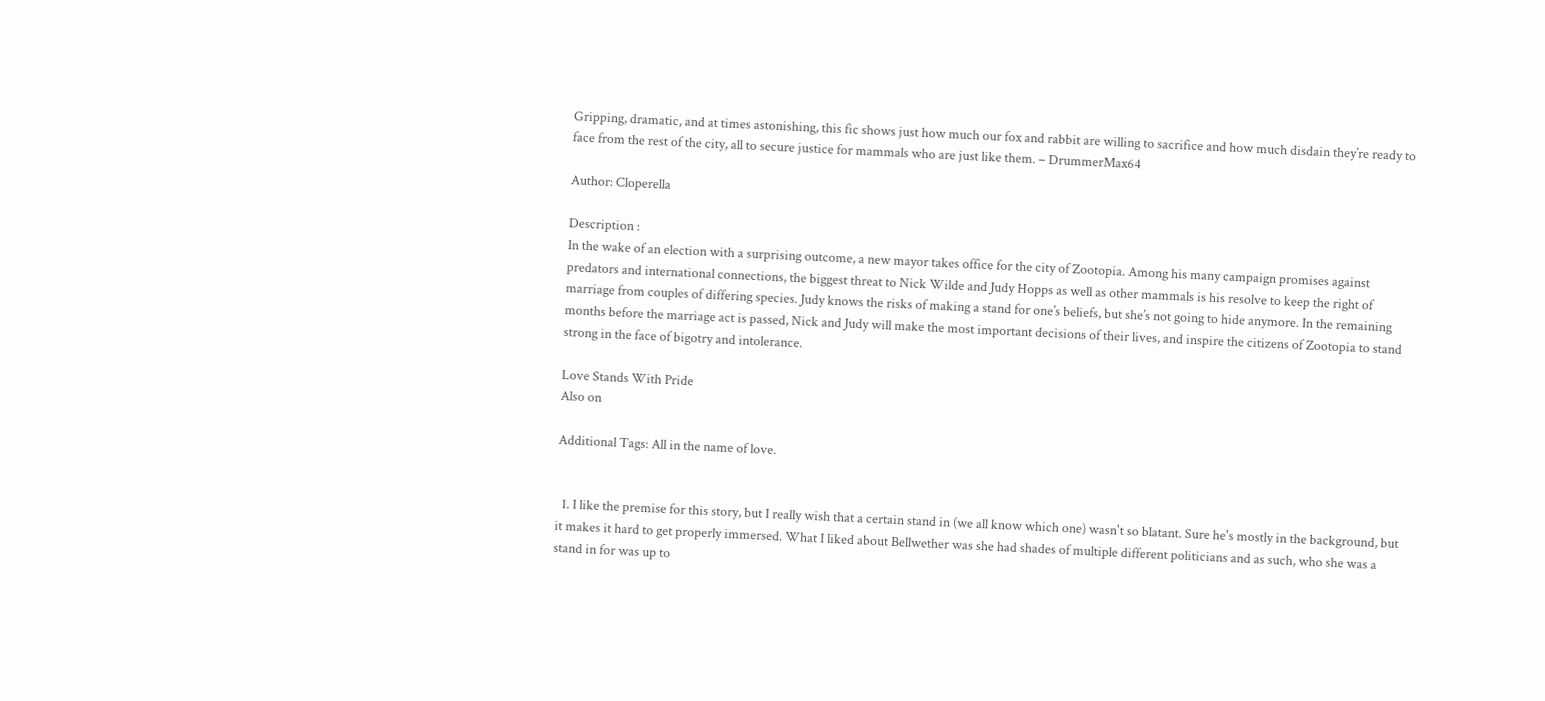Gripping, dramatic, and at times astonishing, this fic shows just how much our fox and rabbit are willing to sacrifice and how much disdain they’re ready to face from the rest of the city, all to secure justice for mammals who are just like them. – DrummerMax64

Author: Cloperella

Description :
In the wake of an election with a surprising outcome, a new mayor takes office for the city of Zootopia. Among his many campaign promises against predators and international connections, the biggest threat to Nick Wilde and Judy Hopps as well as other mammals is his resolve to keep the right of marriage from couples of differing species. Judy knows the risks of making a stand for one’s beliefs, but she’s not going to hide anymore. In the remaining months before the marriage act is passed, Nick and Judy will make the most important decisions of their lives, and inspire the citizens of Zootopia to stand strong in the face of bigotry and intolerance.

Love Stands With Pride
Also on

Additional Tags: All in the name of love.


  1. I like the premise for this story, but I really wish that a certain stand in (we all know which one) wasn't so blatant. Sure he's mostly in the background, but it makes it hard to get properly immersed. What I liked about Bellwether was she had shades of multiple different politicians and as such, who she was a stand in for was up to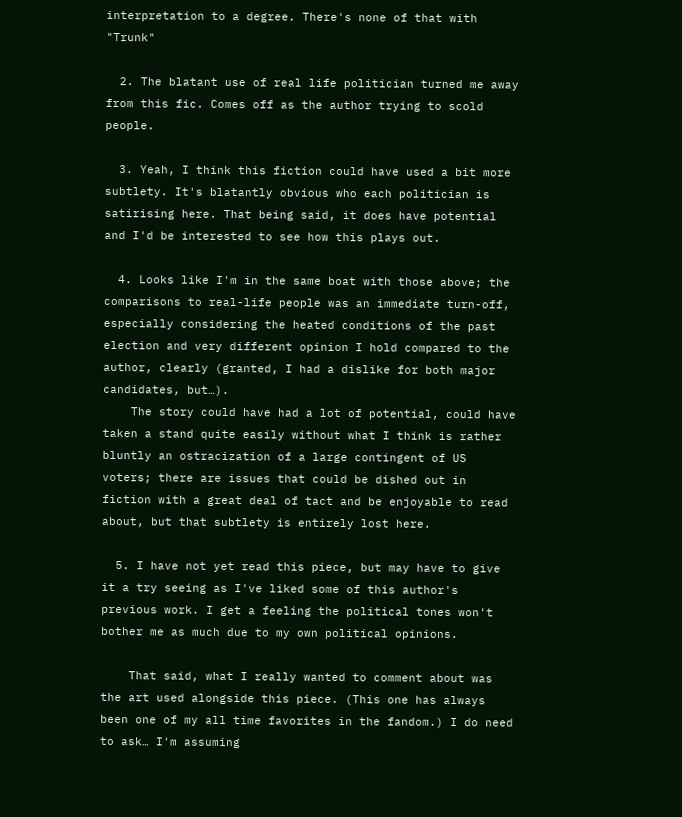interpretation to a degree. There's none of that with "Trunk"

  2. The blatant use of real life politician turned me away from this fic. Comes off as the author trying to scold people.

  3. Yeah, I think this fiction could have used a bit more subtlety. It's blatantly obvious who each politician is satirising here. That being said, it does have potential and I'd be interested to see how this plays out.

  4. Looks like I'm in the same boat with those above; the comparisons to real-life people was an immediate turn-off, especially considering the heated conditions of the past election and very different opinion I hold compared to the author, clearly (granted, I had a dislike for both major candidates, but…).
    The story could have had a lot of potential, could have taken a stand quite easily without what I think is rather bluntly an ostracization of a large contingent of US voters; there are issues that could be dished out in fiction with a great deal of tact and be enjoyable to read about, but that subtlety is entirely lost here.

  5. I have not yet read this piece, but may have to give it a try seeing as I've liked some of this author's previous work. I get a feeling the political tones won't bother me as much due to my own political opinions.

    That said, what I really wanted to comment about was the art used alongside this piece. (This one has always been one of my all time favorites in the fandom.) I do need to ask… I'm assuming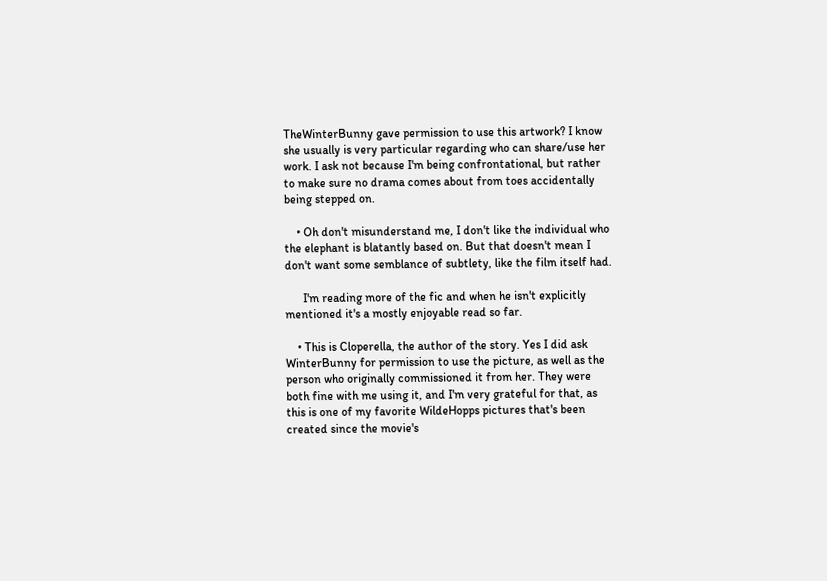TheWinterBunny gave permission to use this artwork? I know she usually is very particular regarding who can share/use her work. I ask not because I'm being confrontational, but rather to make sure no drama comes about from toes accidentally being stepped on.

    • Oh don't misunderstand me, I don't like the individual who the elephant is blatantly based on. But that doesn't mean I don't want some semblance of subtlety, like the film itself had.

      I'm reading more of the fic and when he isn't explicitly mentioned it's a mostly enjoyable read so far.

    • This is Cloperella, the author of the story. Yes I did ask WinterBunny for permission to use the picture, as well as the person who originally commissioned it from her. They were both fine with me using it, and I'm very grateful for that, as this is one of my favorite WildeHopps pictures that's been created since the movie's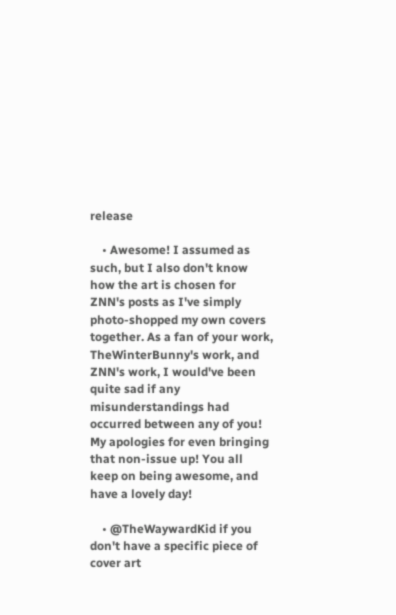release

    • Awesome! I assumed as such, but I also don't know how the art is chosen for ZNN's posts as I've simply photo-shopped my own covers together. As a fan of your work, TheWinterBunny's work, and ZNN's work, I would've been quite sad if any misunderstandings had occurred between any of you! My apologies for even bringing that non-issue up! You all keep on being awesome, and have a lovely day!

    • @TheWaywardKid if you don't have a specific piece of cover art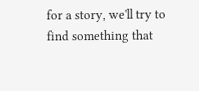for a story, we'll try to find something that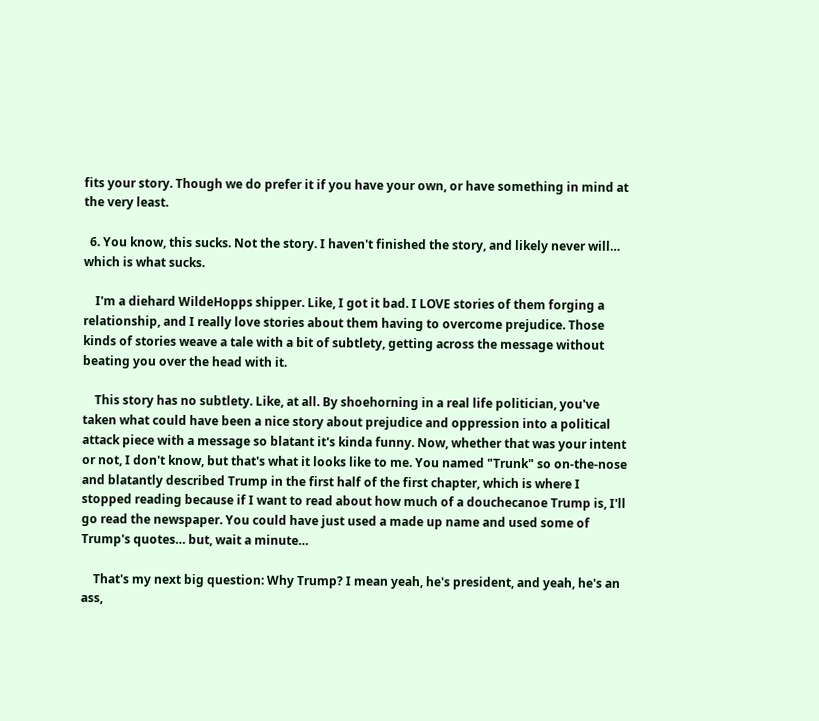fits your story. Though we do prefer it if you have your own, or have something in mind at the very least.

  6. You know, this sucks. Not the story. I haven't finished the story, and likely never will… which is what sucks.

    I'm a diehard WildeHopps shipper. Like, I got it bad. I LOVE stories of them forging a relationship, and I really love stories about them having to overcome prejudice. Those kinds of stories weave a tale with a bit of subtlety, getting across the message without beating you over the head with it.

    This story has no subtlety. Like, at all. By shoehorning in a real life politician, you've taken what could have been a nice story about prejudice and oppression into a political attack piece with a message so blatant it's kinda funny. Now, whether that was your intent or not, I don't know, but that's what it looks like to me. You named "Trunk" so on-the-nose and blatantly described Trump in the first half of the first chapter, which is where I stopped reading because if I want to read about how much of a douchecanoe Trump is, I'll go read the newspaper. You could have just used a made up name and used some of Trump's quotes… but, wait a minute…

    That's my next big question: Why Trump? I mean yeah, he's president, and yeah, he's an ass,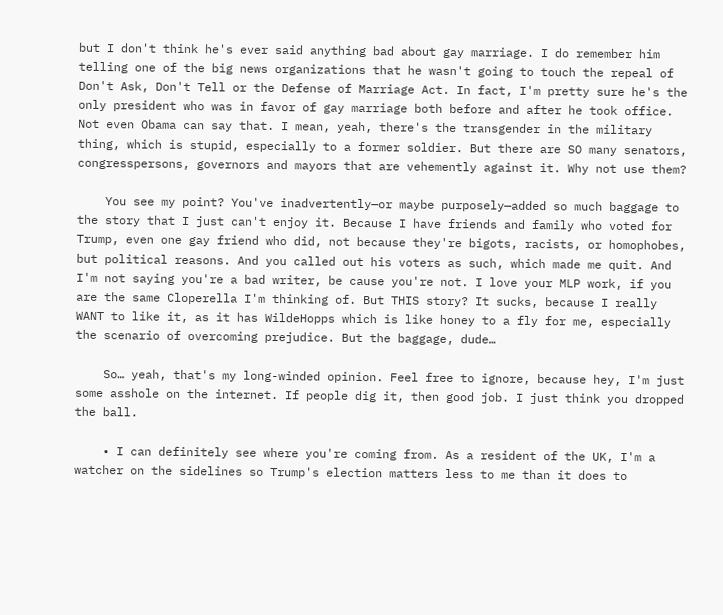but I don't think he's ever said anything bad about gay marriage. I do remember him telling one of the big news organizations that he wasn't going to touch the repeal of Don't Ask, Don't Tell or the Defense of Marriage Act. In fact, I'm pretty sure he's the only president who was in favor of gay marriage both before and after he took office. Not even Obama can say that. I mean, yeah, there's the transgender in the military thing, which is stupid, especially to a former soldier. But there are SO many senators, congresspersons, governors and mayors that are vehemently against it. Why not use them?

    You see my point? You've inadvertently—or maybe purposely—added so much baggage to the story that I just can't enjoy it. Because I have friends and family who voted for Trump, even one gay friend who did, not because they're bigots, racists, or homophobes, but political reasons. And you called out his voters as such, which made me quit. And I'm not saying you're a bad writer, be cause you're not. I love your MLP work, if you are the same Cloperella I'm thinking of. But THIS story? It sucks, because I really WANT to like it, as it has WildeHopps which is like honey to a fly for me, especially the scenario of overcoming prejudice. But the baggage, dude…

    So… yeah, that's my long-winded opinion. Feel free to ignore, because hey, I'm just some asshole on the internet. If people dig it, then good job. I just think you dropped the ball.

    • I can definitely see where you're coming from. As a resident of the UK, I'm a watcher on the sidelines so Trump's election matters less to me than it does to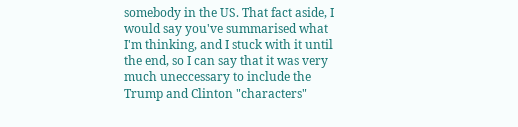somebody in the US. That fact aside, I would say you've summarised what I'm thinking, and I stuck with it until the end, so I can say that it was very much uneccessary to include the Trump and Clinton "characters"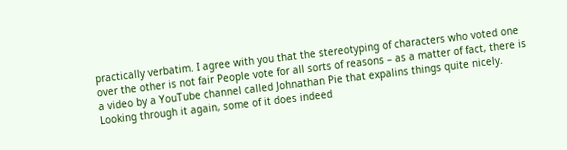practically verbatim. I agree with you that the stereotyping of characters who voted one over the other is not fair People vote for all sorts of reasons – as a matter of fact, there is a video by a YouTube channel called Johnathan Pie that expalins things quite nicely. Looking through it again, some of it does indeed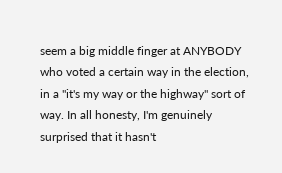seem a big middle finger at ANYBODY who voted a certain way in the election, in a "it's my way or the highway" sort of way. In all honesty, I'm genuinely surprised that it hasn't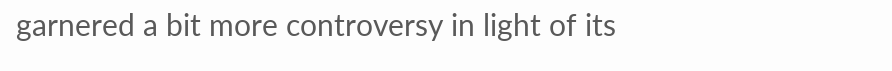garnered a bit more controversy in light of its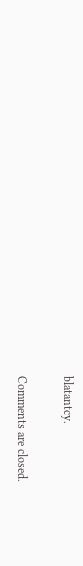blatantcy.

Comments are closed.